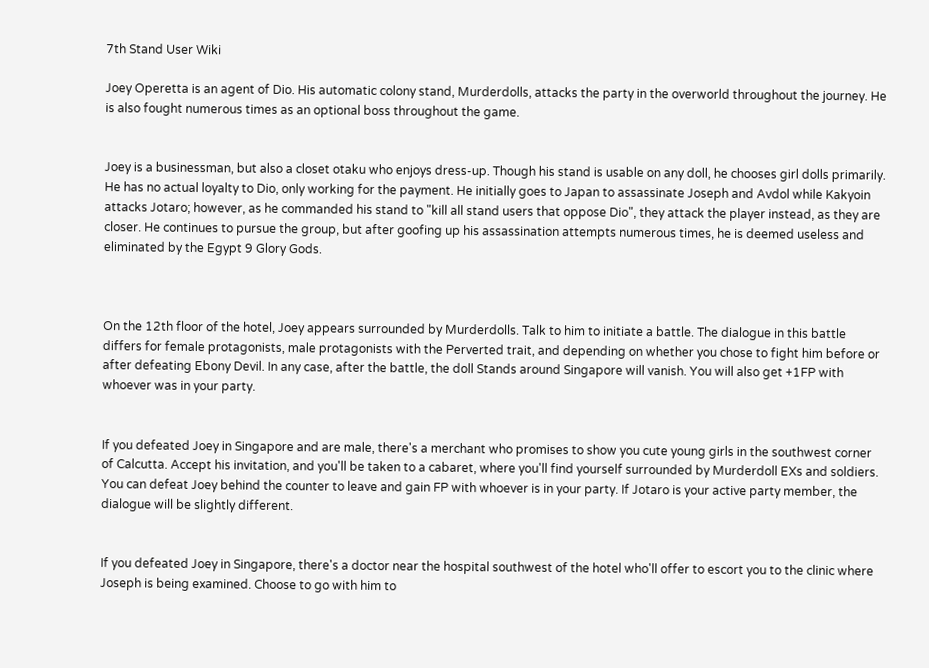7th Stand User Wiki

Joey Operetta is an agent of Dio. His automatic colony stand, Murderdolls, attacks the party in the overworld throughout the journey. He is also fought numerous times as an optional boss throughout the game.


Joey is a businessman, but also a closet otaku who enjoys dress-up. Though his stand is usable on any doll, he chooses girl dolls primarily. He has no actual loyalty to Dio, only working for the payment. He initially goes to Japan to assassinate Joseph and Avdol while Kakyoin attacks Jotaro; however, as he commanded his stand to "kill all stand users that oppose Dio", they attack the player instead, as they are closer. He continues to pursue the group, but after goofing up his assassination attempts numerous times, he is deemed useless and eliminated by the Egypt 9 Glory Gods.



On the 12th floor of the hotel, Joey appears surrounded by Murderdolls. Talk to him to initiate a battle. The dialogue in this battle differs for female protagonists, male protagonists with the Perverted trait, and depending on whether you chose to fight him before or after defeating Ebony Devil. In any case, after the battle, the doll Stands around Singapore will vanish. You will also get +1FP with whoever was in your party.


If you defeated Joey in Singapore and are male, there's a merchant who promises to show you cute young girls in the southwest corner of Calcutta. Accept his invitation, and you'll be taken to a cabaret, where you'll find yourself surrounded by Murderdoll EXs and soldiers. You can defeat Joey behind the counter to leave and gain FP with whoever is in your party. If Jotaro is your active party member, the dialogue will be slightly different.


If you defeated Joey in Singapore, there's a doctor near the hospital southwest of the hotel who'll offer to escort you to the clinic where Joseph is being examined. Choose to go with him to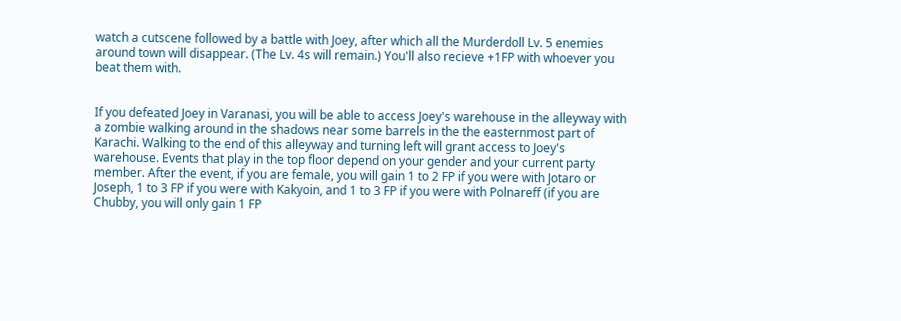watch a cutscene followed by a battle with Joey, after which all the Murderdoll Lv. 5 enemies around town will disappear. (The Lv. 4s will remain.) You'll also recieve +1FP with whoever you beat them with.


If you defeated Joey in Varanasi, you will be able to access Joey's warehouse in the alleyway with a zombie walking around in the shadows near some barrels in the the easternmost part of Karachi. Walking to the end of this alleyway and turning left will grant access to Joey's warehouse. Events that play in the top floor depend on your gender and your current party member. After the event, if you are female, you will gain 1 to 2 FP if you were with Jotaro or Joseph, 1 to 3 FP if you were with Kakyoin, and 1 to 3 FP if you were with Polnareff (if you are Chubby, you will only gain 1 FP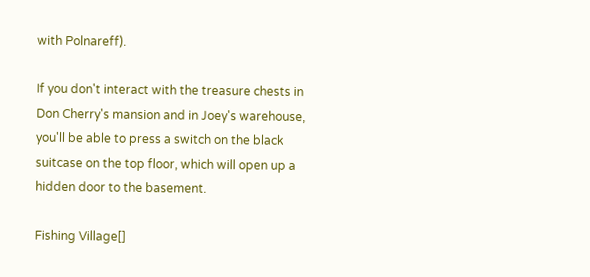with Polnareff).

If you don't interact with the treasure chests in Don Cherry's mansion and in Joey's warehouse, you'll be able to press a switch on the black suitcase on the top floor, which will open up a hidden door to the basement.

Fishing Village[]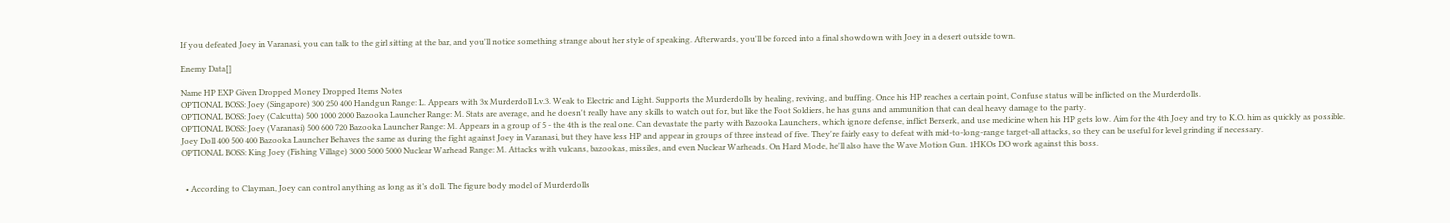If you defeated Joey in Varanasi, you can talk to the girl sitting at the bar, and you'll notice something strange about her style of speaking. Afterwards, you'll be forced into a final showdown with Joey in a desert outside town.

Enemy Data[]

Name HP EXP Given Dropped Money Dropped Items Notes
OPTIONAL BOSS: Joey (Singapore) 300 250 400 Handgun Range: L. Appears with 3x Murderdoll Lv.3. Weak to Electric and Light. Supports the Murderdolls by healing, reviving, and buffing. Once his HP reaches a certain point, Confuse status will be inflicted on the Murderdolls.
OPTIONAL BOSS: Joey (Calcutta) 500 1000 2000 Bazooka Launcher Range: M. Stats are average, and he doesn't really have any skills to watch out for, but like the Foot Soldiers, he has guns and ammunition that can deal heavy damage to the party.
OPTIONAL BOSS: Joey (Varanasi) 500 600 720 Bazooka Launcher Range: M. Appears in a group of 5 - the 4th is the real one. Can devastate the party with Bazooka Launchers, which ignore defense, inflict Berserk, and use medicine when his HP gets low. Aim for the 4th Joey and try to K.O. him as quickly as possible.
Joey Doll 400 500 400 Bazooka Launcher Behaves the same as during the fight against Joey in Varanasi, but they have less HP and appear in groups of three instead of five. They're fairly easy to defeat with mid-to-long-range target-all attacks, so they can be useful for level grinding if necessary.
OPTIONAL BOSS: King Joey (Fishing Village) 3000 5000 5000 Nuclear Warhead Range: M. Attacks with vulcans, bazookas, missiles, and even Nuclear Warheads. On Hard Mode, he'll also have the Wave Motion Gun. 1HKOs DO work against this boss.


  • According to Clayman, Joey can control anything as long as it’s doll. The figure body model of Murderdolls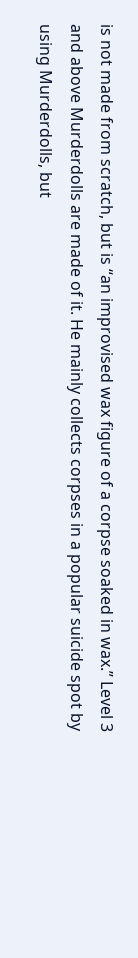is not made from scratch, but is “an improvised wax figure of a corpse soaked in wax.” Level 3 and above Murderdolls are made of it. He mainly collects corpses in a popular suicide spot by using Murderdolls, but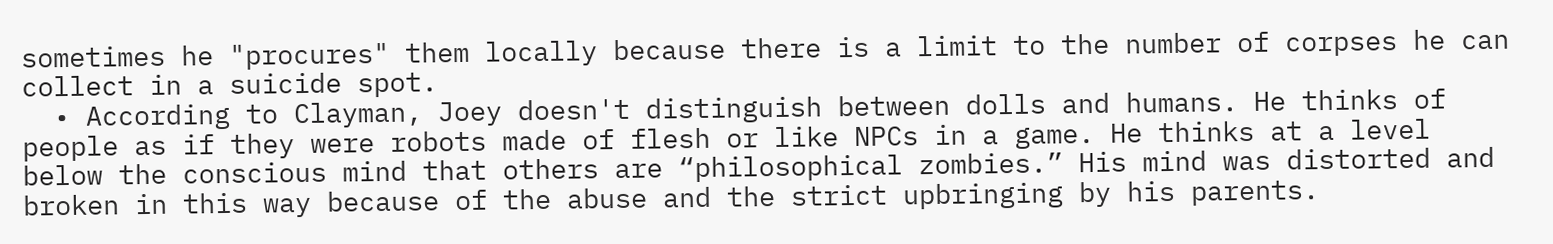sometimes he "procures" them locally because there is a limit to the number of corpses he can collect in a suicide spot.
  • According to Clayman, Joey doesn't distinguish between dolls and humans. He thinks of people as if they were robots made of flesh or like NPCs in a game. He thinks at a level below the conscious mind that others are “philosophical zombies.” His mind was distorted and broken in this way because of the abuse and the strict upbringing by his parents.